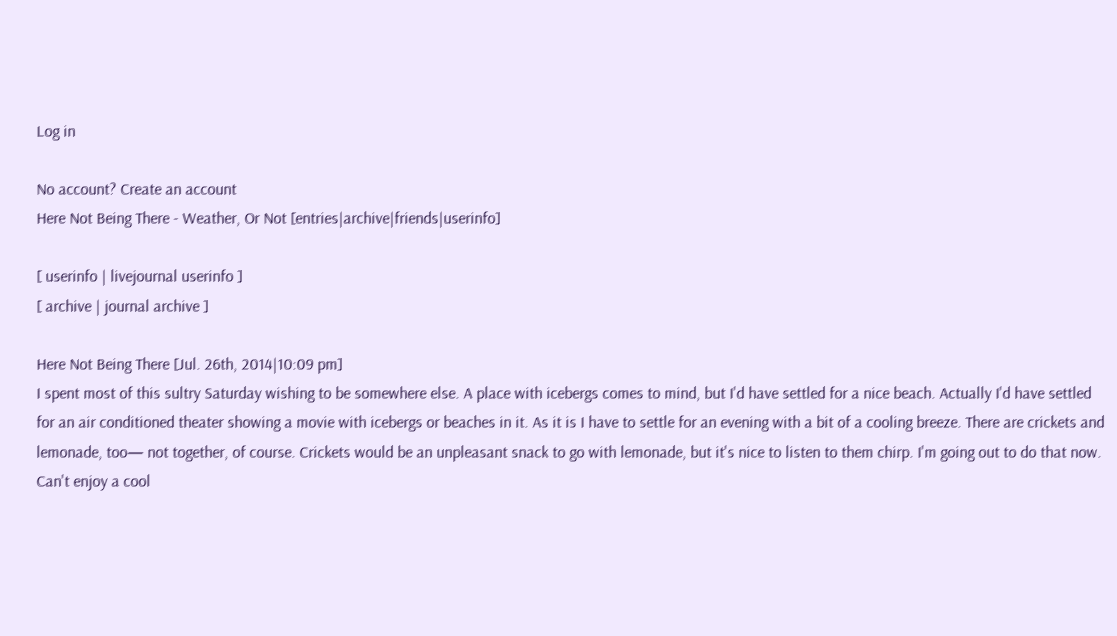Log in

No account? Create an account
Here Not Being There - Weather, Or Not [entries|archive|friends|userinfo]

[ userinfo | livejournal userinfo ]
[ archive | journal archive ]

Here Not Being There [Jul. 26th, 2014|10:09 pm]
I spent most of this sultry Saturday wishing to be somewhere else. A place with icebergs comes to mind, but I'd have settled for a nice beach. Actually I'd have settled for an air conditioned theater showing a movie with icebergs or beaches in it. As it is I have to settle for an evening with a bit of a cooling breeze. There are crickets and lemonade, too— not together, of course. Crickets would be an unpleasant snack to go with lemonade, but it's nice to listen to them chirp. I'm going out to do that now. Can't enjoy a cool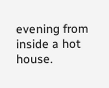evening from inside a hot house.